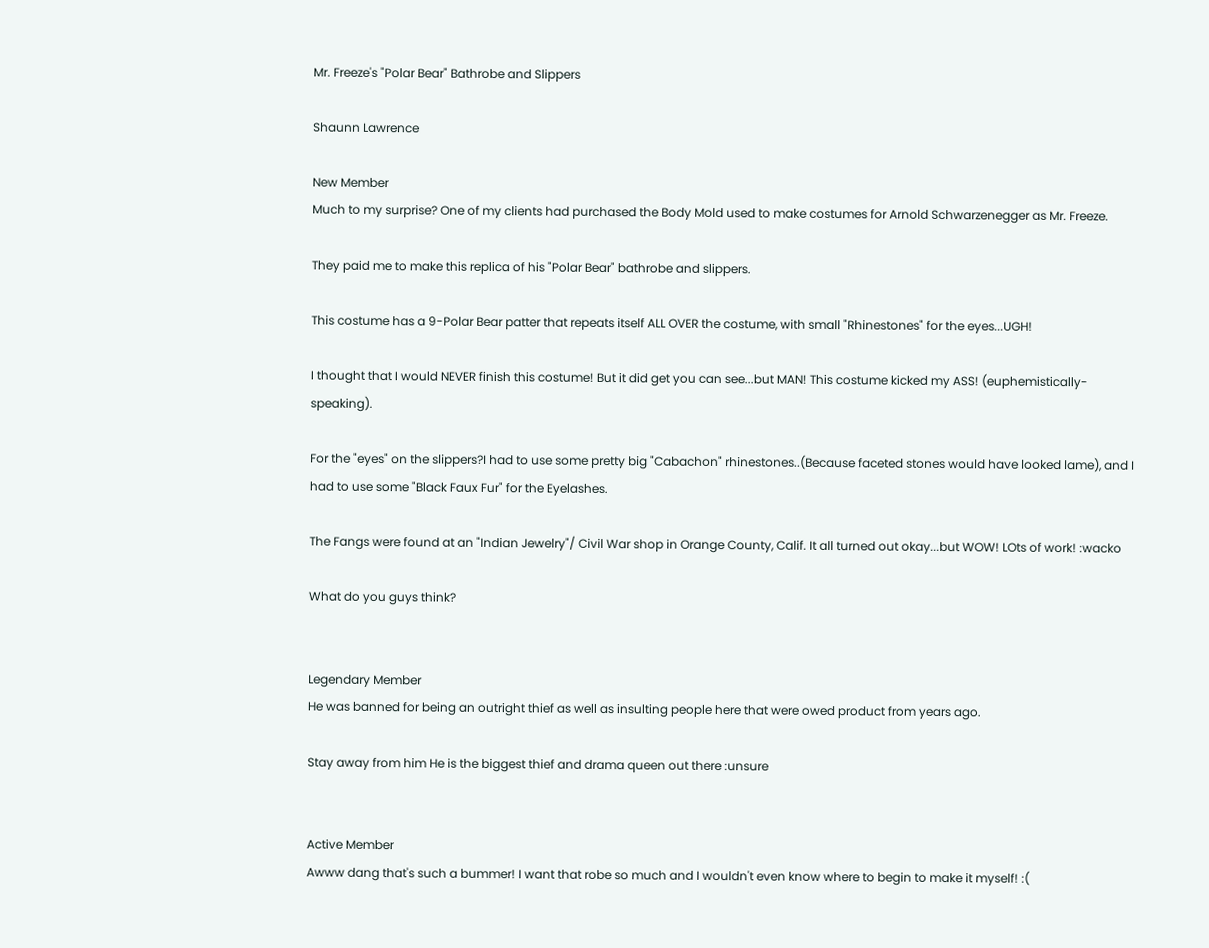Mr. Freeze's "Polar Bear" Bathrobe and Slippers

Shaunn Lawrence

New Member
Much to my surprise? One of my clients had purchased the Body Mold used to make costumes for Arnold Schwarzenegger as Mr. Freeze.

They paid me to make this replica of his "Polar Bear" bathrobe and slippers.

This costume has a 9-Polar Bear patter that repeats itself ALL OVER the costume, with small "Rhinestones" for the eyes...UGH!

I thought that I would NEVER finish this costume! But it did get you can see...but MAN! This costume kicked my ASS! (euphemistically- speaking).

For the "eyes" on the slippers?I had to use some pretty big "Cabachon" rhinestones..(Because faceted stones would have looked lame), and I had to use some "Black Faux Fur" for the Eyelashes.

The Fangs were found at an "Indian Jewelry"/ Civil War shop in Orange County, Calif. It all turned out okay...but WOW! LOts of work! :wacko

What do you guys think?


Legendary Member
He was banned for being an outright thief as well as insulting people here that were owed product from years ago.

Stay away from him He is the biggest thief and drama queen out there :unsure


Active Member
Awww dang that's such a bummer! I want that robe so much and I wouldn't even know where to begin to make it myself! :(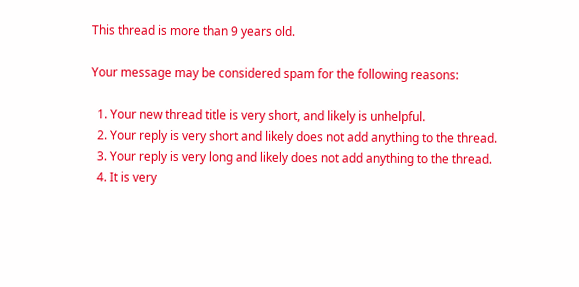This thread is more than 9 years old.

Your message may be considered spam for the following reasons:

  1. Your new thread title is very short, and likely is unhelpful.
  2. Your reply is very short and likely does not add anything to the thread.
  3. Your reply is very long and likely does not add anything to the thread.
  4. It is very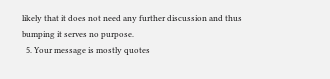likely that it does not need any further discussion and thus bumping it serves no purpose.
  5. Your message is mostly quotes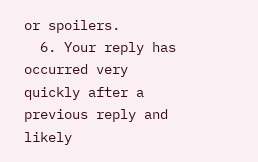or spoilers.
  6. Your reply has occurred very quickly after a previous reply and likely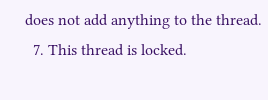does not add anything to the thread.
  7. This thread is locked.